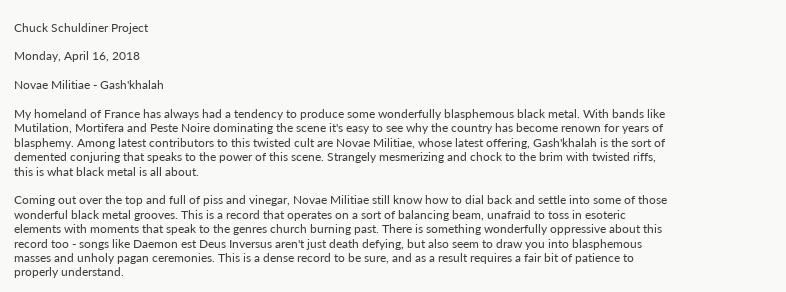Chuck Schuldiner Project

Monday, April 16, 2018

Novae Militiae - Gash'khalah

My homeland of France has always had a tendency to produce some wonderfully blasphemous black metal. With bands like Mutilation, Mortifera and Peste Noire dominating the scene it's easy to see why the country has become renown for years of blasphemy. Among latest contributors to this twisted cult are Novae Militiae, whose latest offering, Gash'khalah is the sort of demented conjuring that speaks to the power of this scene. Strangely mesmerizing and chock to the brim with twisted riffs, this is what black metal is all about.

Coming out over the top and full of piss and vinegar, Novae Militiae still know how to dial back and settle into some of those wonderful black metal grooves. This is a record that operates on a sort of balancing beam, unafraid to toss in esoteric elements with moments that speak to the genres church burning past. There is something wonderfully oppressive about this record too - songs like Daemon est Deus Inversus aren't just death defying, but also seem to draw you into blasphemous masses and unholy pagan ceremonies. This is a dense record to be sure, and as a result requires a fair bit of patience to properly understand.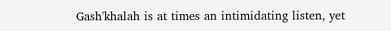Gash'khalah is at times an intimidating listen, yet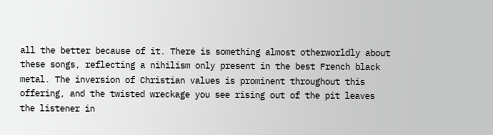all the better because of it. There is something almost otherworldly about these songs, reflecting a nihilism only present in the best French black metal. The inversion of Christian values is prominent throughout this offering, and the twisted wreckage you see rising out of the pit leaves the listener in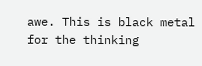awe. This is black metal for the thinking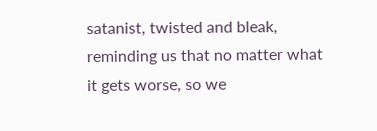satanist, twisted and bleak, reminding us that no matter what it gets worse, so we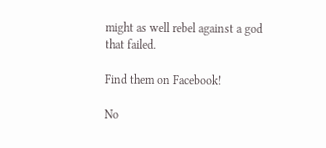might as well rebel against a god that failed.

Find them on Facebook!

No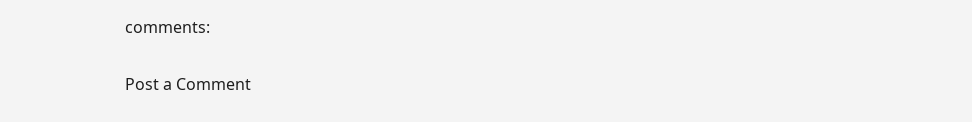comments:

Post a Comment